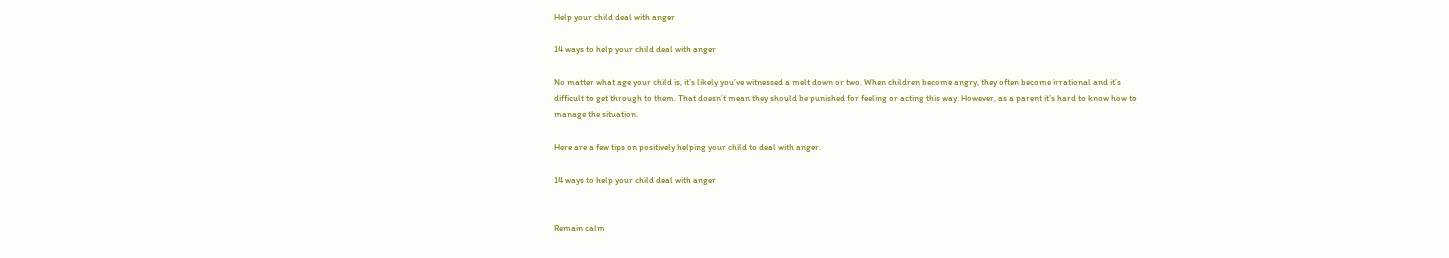Help your child deal with anger

14 ways to help your child deal with anger

No matter what age your child is, it’s likely you’ve witnessed a melt down or two. When children become angry, they often become irrational and it’s difficult to get through to them. That doesn’t mean they should be punished for feeling or acting this way. However, as a parent it’s hard to know how to manage the situation.

Here are a few tips on positively helping your child to deal with anger.

14 ways to help your child deal with anger


Remain calm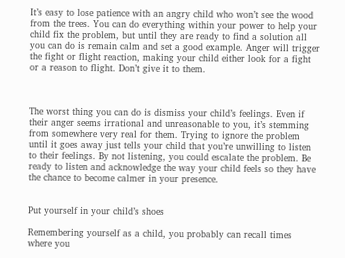It’s easy to lose patience with an angry child who won’t see the wood from the trees. You can do everything within your power to help your child fix the problem, but until they are ready to find a solution all you can do is remain calm and set a good example. Anger will trigger the fight or flight reaction, making your child either look for a fight or a reason to flight. Don’t give it to them.



The worst thing you can do is dismiss your child’s feelings. Even if their anger seems irrational and unreasonable to you, it’s stemming from somewhere very real for them. Trying to ignore the problem until it goes away just tells your child that you’re unwilling to listen to their feelings. By not listening, you could escalate the problem. Be ready to listen and acknowledge the way your child feels so they have the chance to become calmer in your presence.


Put yourself in your child’s shoes

Remembering yourself as a child, you probably can recall times where you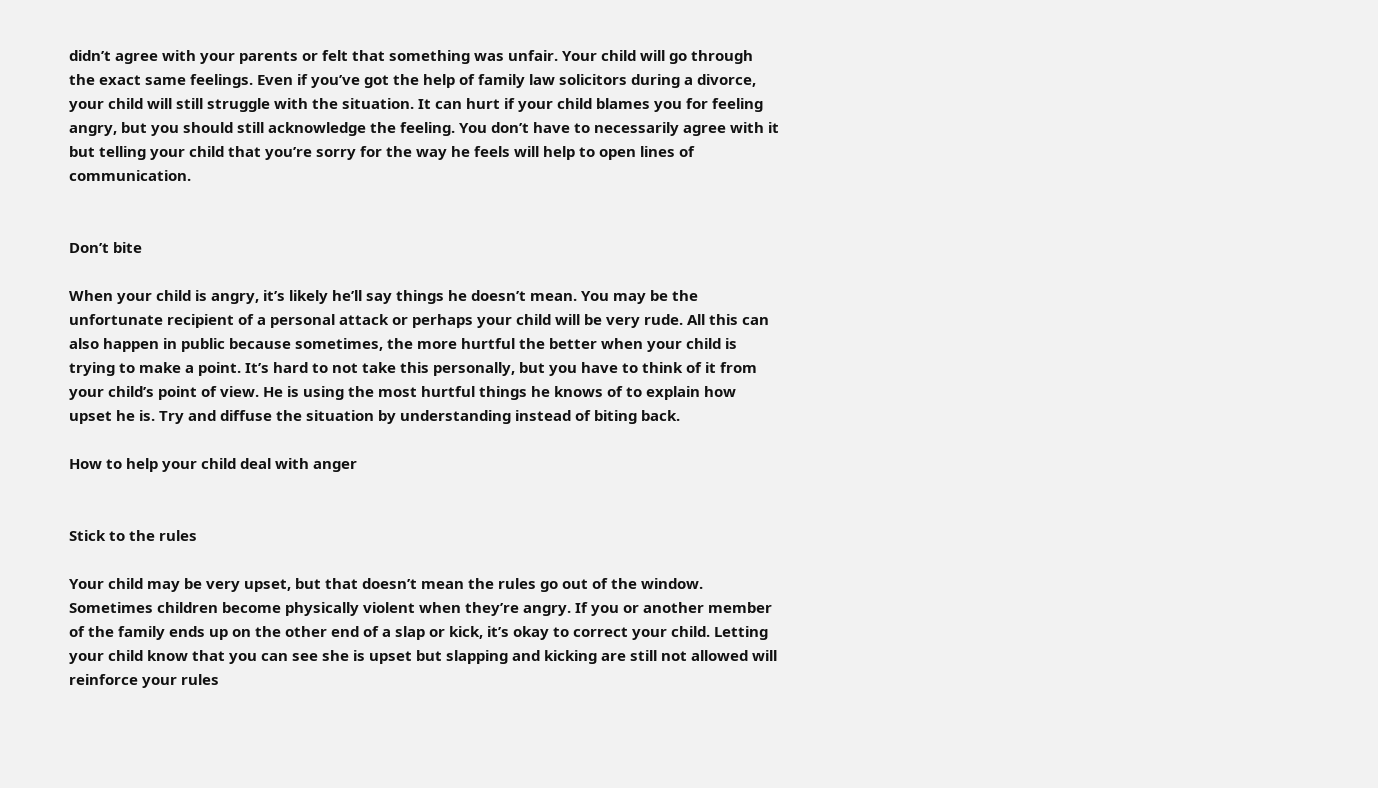didn’t agree with your parents or felt that something was unfair. Your child will go through the exact same feelings. Even if you’ve got the help of family law solicitors during a divorce, your child will still struggle with the situation. It can hurt if your child blames you for feeling angry, but you should still acknowledge the feeling. You don’t have to necessarily agree with it but telling your child that you’re sorry for the way he feels will help to open lines of communication.


Don’t bite

When your child is angry, it’s likely he’ll say things he doesn’t mean. You may be the unfortunate recipient of a personal attack or perhaps your child will be very rude. All this can also happen in public because sometimes, the more hurtful the better when your child is trying to make a point. It’s hard to not take this personally, but you have to think of it from your child’s point of view. He is using the most hurtful things he knows of to explain how upset he is. Try and diffuse the situation by understanding instead of biting back.

How to help your child deal with anger


Stick to the rules

Your child may be very upset, but that doesn’t mean the rules go out of the window. Sometimes children become physically violent when they’re angry. If you or another member of the family ends up on the other end of a slap or kick, it’s okay to correct your child. Letting your child know that you can see she is upset but slapping and kicking are still not allowed will reinforce your rules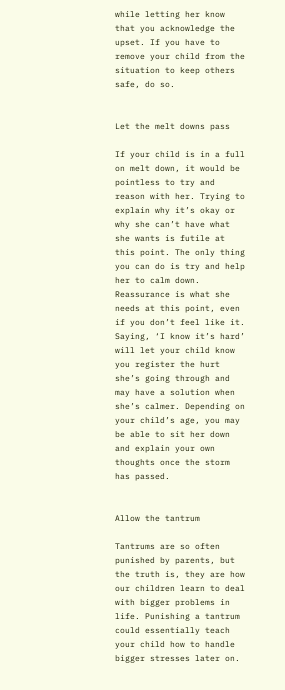while letting her know that you acknowledge the upset. If you have to remove your child from the situation to keep others safe, do so.


Let the melt downs pass

If your child is in a full on melt down, it would be pointless to try and reason with her. Trying to explain why it’s okay or why she can’t have what she wants is futile at this point. The only thing you can do is try and help her to calm down. Reassurance is what she needs at this point, even if you don’t feel like it. Saying, ‘I know it’s hard’ will let your child know you register the hurt she’s going through and may have a solution when she’s calmer. Depending on your child’s age, you may be able to sit her down and explain your own thoughts once the storm has passed.


Allow the tantrum

Tantrums are so often punished by parents, but the truth is, they are how our children learn to deal with bigger problems in life. Punishing a tantrum could essentially teach your child how to handle bigger stresses later on.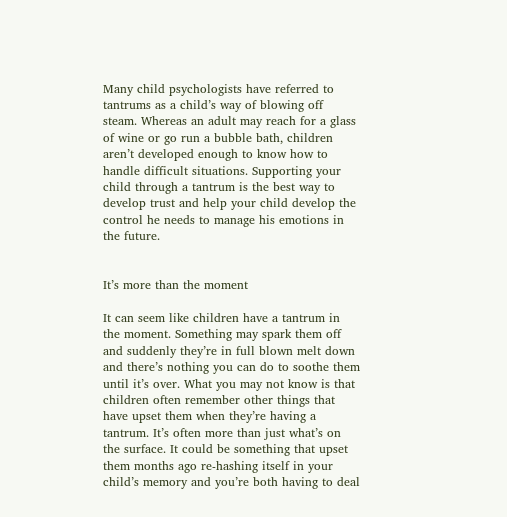Many child psychologists have referred to tantrums as a child’s way of blowing off steam. Whereas an adult may reach for a glass of wine or go run a bubble bath, children aren’t developed enough to know how to handle difficult situations. Supporting your child through a tantrum is the best way to develop trust and help your child develop the control he needs to manage his emotions in the future.


It’s more than the moment

It can seem like children have a tantrum in the moment. Something may spark them off and suddenly they’re in full blown melt down and there’s nothing you can do to soothe them until it’s over. What you may not know is that children often remember other things that have upset them when they’re having a tantrum. It’s often more than just what’s on the surface. It could be something that upset them months ago re-hashing itself in your child’s memory and you’re both having to deal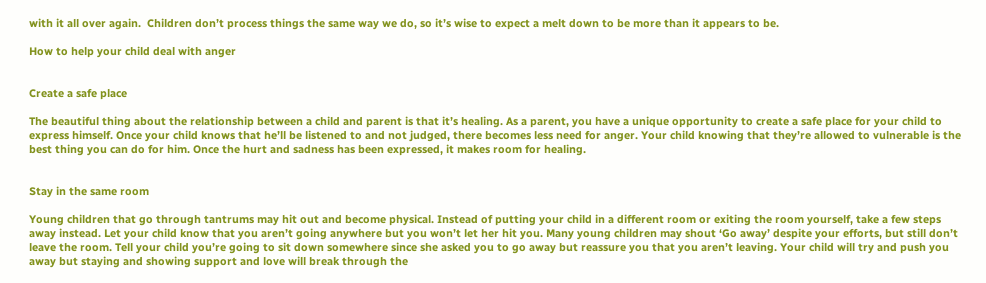with it all over again.  Children don’t process things the same way we do, so it’s wise to expect a melt down to be more than it appears to be.

How to help your child deal with anger


Create a safe place

The beautiful thing about the relationship between a child and parent is that it’s healing. As a parent, you have a unique opportunity to create a safe place for your child to express himself. Once your child knows that he’ll be listened to and not judged, there becomes less need for anger. Your child knowing that they’re allowed to vulnerable is the best thing you can do for him. Once the hurt and sadness has been expressed, it makes room for healing.


Stay in the same room

Young children that go through tantrums may hit out and become physical. Instead of putting your child in a different room or exiting the room yourself, take a few steps away instead. Let your child know that you aren’t going anywhere but you won’t let her hit you. Many young children may shout ‘Go away’ despite your efforts, but still don’t leave the room. Tell your child you’re going to sit down somewhere since she asked you to go away but reassure you that you aren’t leaving. Your child will try and push you away but staying and showing support and love will break through the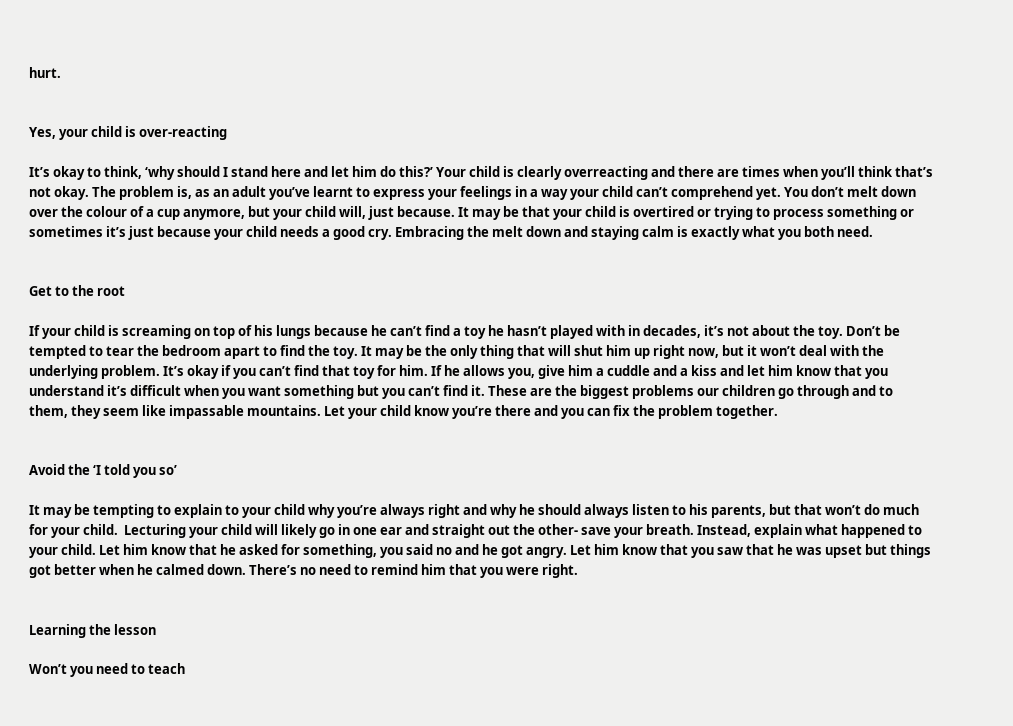hurt.


Yes, your child is over-reacting

It’s okay to think, ‘why should I stand here and let him do this?’ Your child is clearly overreacting and there are times when you’ll think that’s not okay. The problem is, as an adult you’ve learnt to express your feelings in a way your child can’t comprehend yet. You don’t melt down over the colour of a cup anymore, but your child will, just because. It may be that your child is overtired or trying to process something or sometimes it’s just because your child needs a good cry. Embracing the melt down and staying calm is exactly what you both need.


Get to the root

If your child is screaming on top of his lungs because he can’t find a toy he hasn’t played with in decades, it’s not about the toy. Don’t be tempted to tear the bedroom apart to find the toy. It may be the only thing that will shut him up right now, but it won’t deal with the underlying problem. It’s okay if you can’t find that toy for him. If he allows you, give him a cuddle and a kiss and let him know that you understand it’s difficult when you want something but you can’t find it. These are the biggest problems our children go through and to them, they seem like impassable mountains. Let your child know you’re there and you can fix the problem together.


Avoid the ‘I told you so’

It may be tempting to explain to your child why you’re always right and why he should always listen to his parents, but that won’t do much for your child.  Lecturing your child will likely go in one ear and straight out the other- save your breath. Instead, explain what happened to your child. Let him know that he asked for something, you said no and he got angry. Let him know that you saw that he was upset but things got better when he calmed down. There’s no need to remind him that you were right.


Learning the lesson

Won’t you need to teach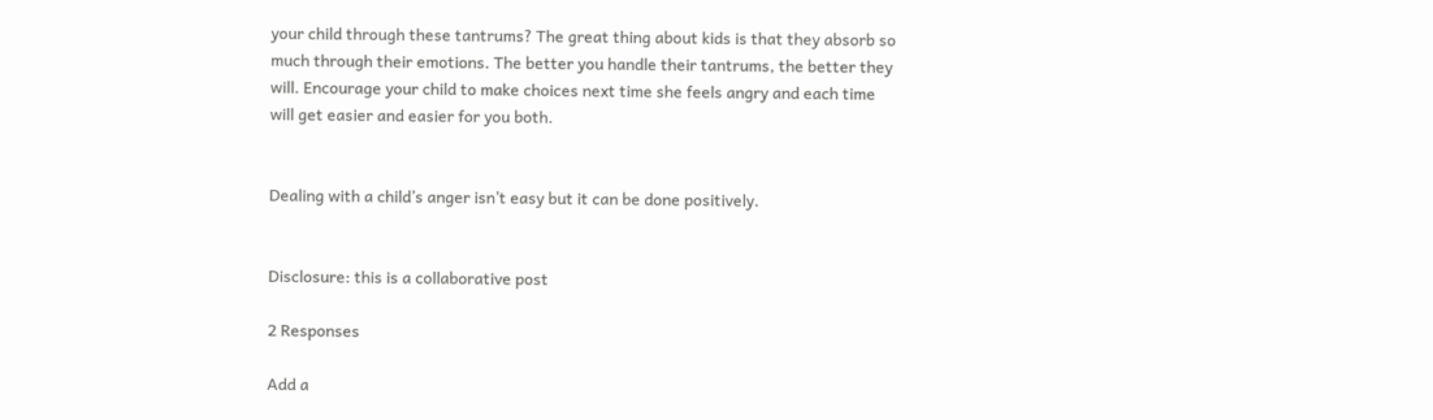your child through these tantrums? The great thing about kids is that they absorb so much through their emotions. The better you handle their tantrums, the better they will. Encourage your child to make choices next time she feels angry and each time will get easier and easier for you both.


Dealing with a child’s anger isn’t easy but it can be done positively.


Disclosure: this is a collaborative post

2 Responses

Add a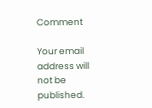Comment

Your email address will not be published.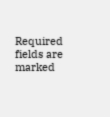Required fields are marked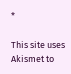*

This site uses Akismet to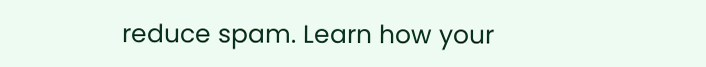reduce spam. Learn how your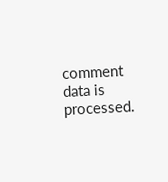comment data is processed.